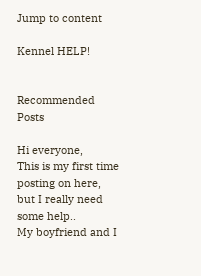Jump to content

Kennel HELP!


Recommended Posts

Hi everyone,
This is my first time posting on here, but I really need some help..
My boyfriend and I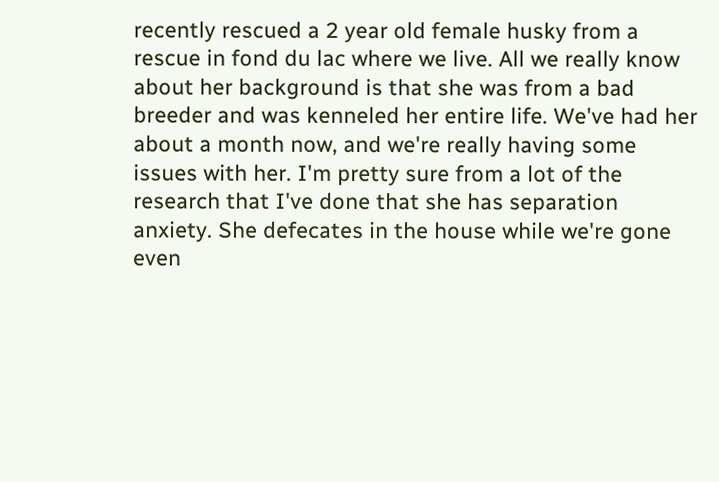recently rescued a 2 year old female husky from a rescue in fond du lac where we live. All we really know about her background is that she was from a bad breeder and was kenneled her entire life. We've had her about a month now, and we're really having some issues with her. I'm pretty sure from a lot of the research that I've done that she has separation anxiety. She defecates in the house while we're gone even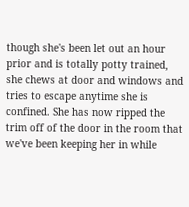though she's been let out an hour prior and is totally potty trained, she chews at door and windows and tries to escape anytime she is confined. She has now ripped the trim off of the door in the room that we've been keeping her in while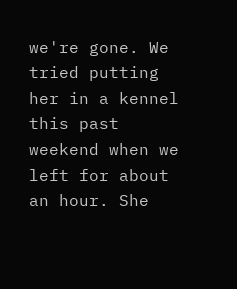we're gone. We tried putting her in a kennel this past weekend when we left for about an hour. She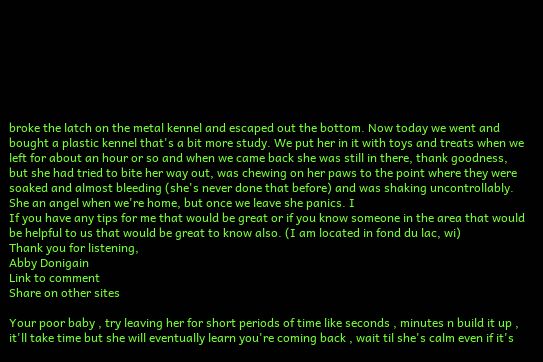broke the latch on the metal kennel and escaped out the bottom. Now today we went and bought a plastic kennel that's a bit more study. We put her in it with toys and treats when we left for about an hour or so and when we came back she was still in there, thank goodness, but she had tried to bite her way out, was chewing on her paws to the point where they were soaked and almost bleeding (she's never done that before) and was shaking uncontrollably. She an angel when we're home, but once we leave she panics. I
If you have any tips for me that would be great or if you know someone in the area that would be helpful to us that would be great to know also. (I am located in fond du lac, wi)
Thank you for listening,
Abby Donigain
Link to comment
Share on other sites

Your poor baby , try leaving her for short periods of time like seconds , minutes n build it up , it'll take time but she will eventually learn you're coming back , wait til she's calm even if it's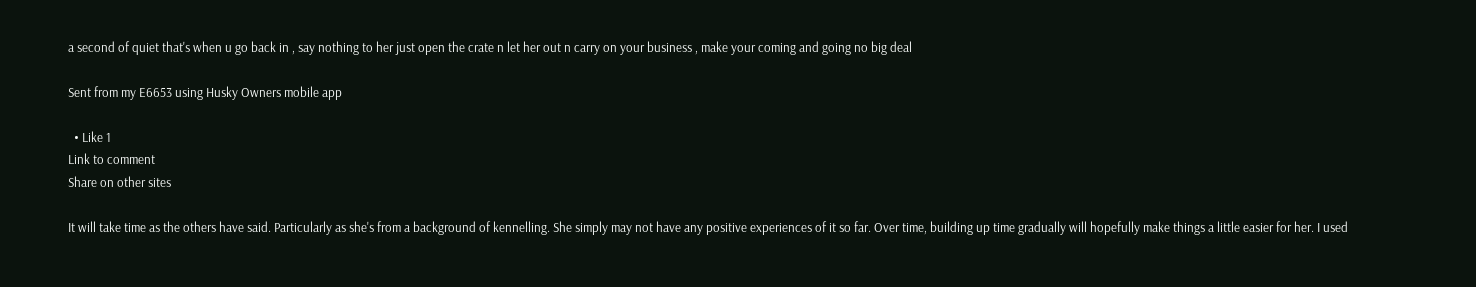a second of quiet that's when u go back in , say nothing to her just open the crate n let her out n carry on your business , make your coming and going no big deal

Sent from my E6653 using Husky Owners mobile app

  • Like 1
Link to comment
Share on other sites

It will take time as the others have said. Particularly as she's from a background of kennelling. She simply may not have any positive experiences of it so far. Over time, building up time gradually will hopefully make things a little easier for her. I used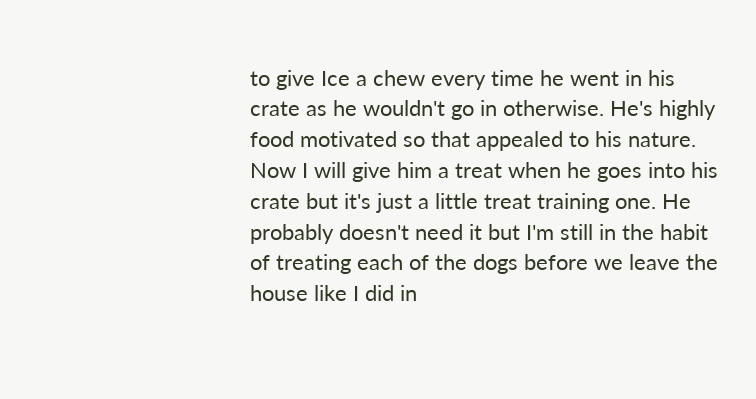to give Ice a chew every time he went in his crate as he wouldn't go in otherwise. He's highly food motivated so that appealed to his nature. Now I will give him a treat when he goes into his crate but it's just a little treat training one. He probably doesn't need it but I'm still in the habit of treating each of the dogs before we leave the house like I did in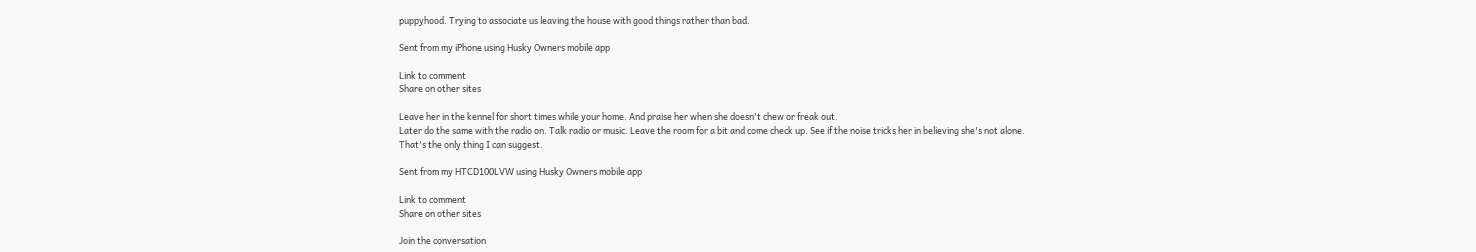puppyhood. Trying to associate us leaving the house with good things rather than bad.

Sent from my iPhone using Husky Owners mobile app

Link to comment
Share on other sites

Leave her in the kennel for short times while your home. And praise her when she doesn't chew or freak out.
Later do the same with the radio on. Talk radio or music. Leave the room for a bit and come check up. See if the noise tricks her in believing she's not alone.
That's the only thing I can suggest.

Sent from my HTCD100LVW using Husky Owners mobile app

Link to comment
Share on other sites

Join the conversation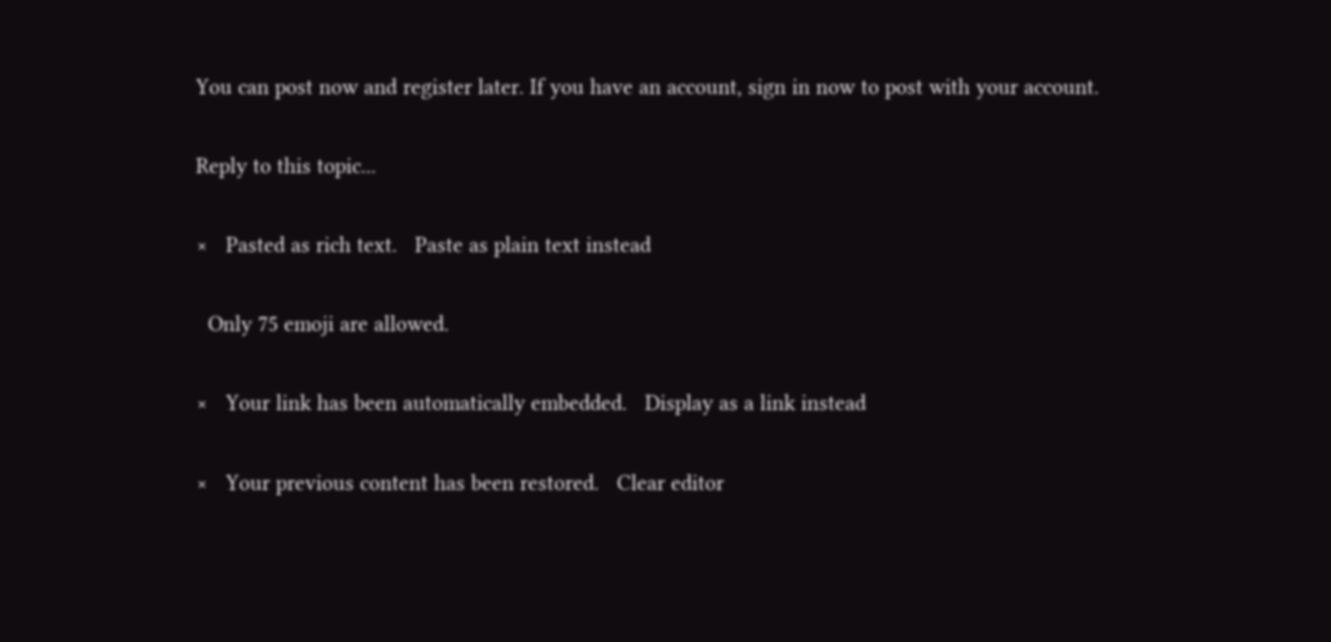You can post now and register later. If you have an account, sign in now to post with your account.

Reply to this topic...

×   Pasted as rich text.   Paste as plain text instead

  Only 75 emoji are allowed.

×   Your link has been automatically embedded.   Display as a link instead

×   Your previous content has been restored.   Clear editor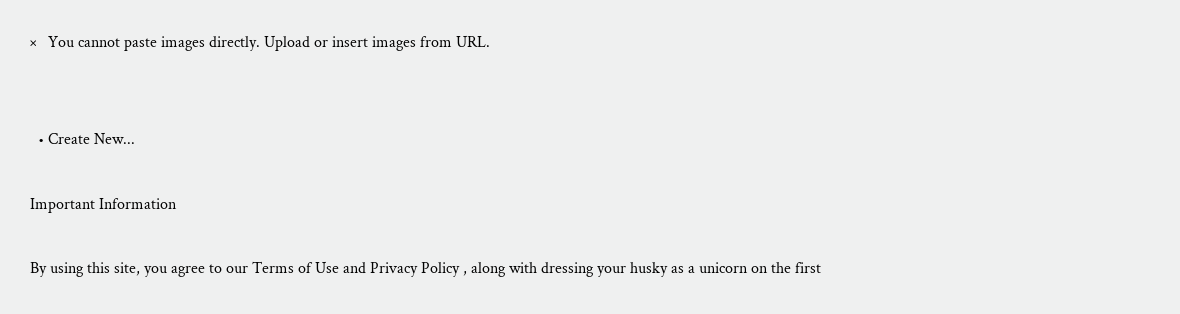×   You cannot paste images directly. Upload or insert images from URL.


  • Create New...

Important Information

By using this site, you agree to our Terms of Use and Privacy Policy , along with dressing your husky as a unicorn on the first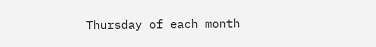Thursday of each month